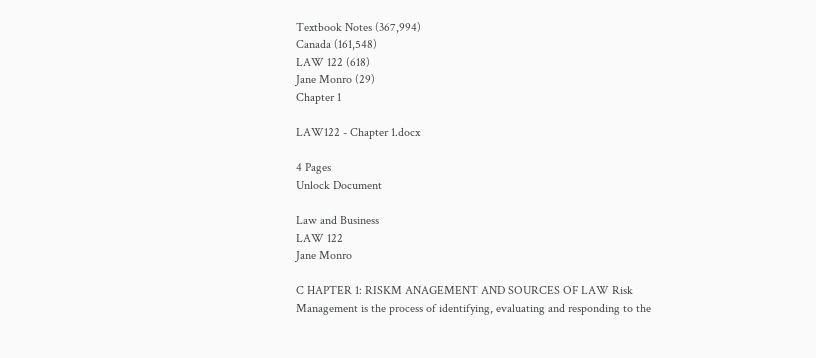Textbook Notes (367,994)
Canada (161,548)
LAW 122 (618)
Jane Monro (29)
Chapter 1

LAW122 - Chapter 1.docx

4 Pages
Unlock Document

Law and Business
LAW 122
Jane Monro

C HAPTER 1: RISKM ANAGEMENT AND SOURCES OF LAW Risk Management is the process of identifying, evaluating and responding to the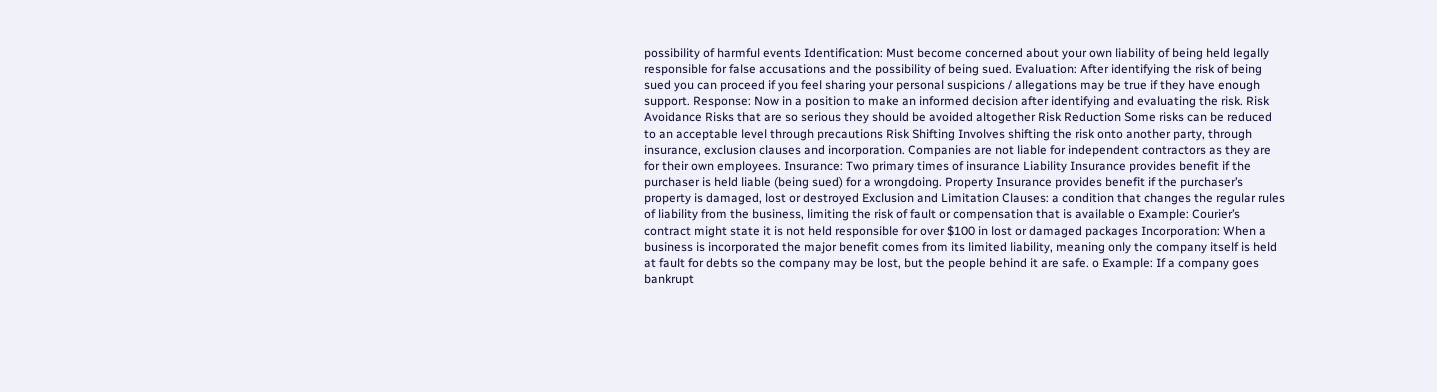possibility of harmful events Identification: Must become concerned about your own liability of being held legally responsible for false accusations and the possibility of being sued. Evaluation: After identifying the risk of being sued you can proceed if you feel sharing your personal suspicions / allegations may be true if they have enough support. Response: Now in a position to make an informed decision after identifying and evaluating the risk. Risk Avoidance Risks that are so serious they should be avoided altogether Risk Reduction Some risks can be reduced to an acceptable level through precautions Risk Shifting Involves shifting the risk onto another party, through insurance, exclusion clauses and incorporation. Companies are not liable for independent contractors as they are for their own employees. Insurance: Two primary times of insurance Liability Insurance provides benefit if the purchaser is held liable (being sued) for a wrongdoing. Property Insurance provides benefit if the purchaser’s property is damaged, lost or destroyed Exclusion and Limitation Clauses: a condition that changes the regular rules of liability from the business, limiting the risk of fault or compensation that is available o Example: Courier’s contract might state it is not held responsible for over $100 in lost or damaged packages Incorporation: When a business is incorporated the major benefit comes from its limited liability, meaning only the company itself is held at fault for debts so the company may be lost, but the people behind it are safe. o Example: If a company goes bankrupt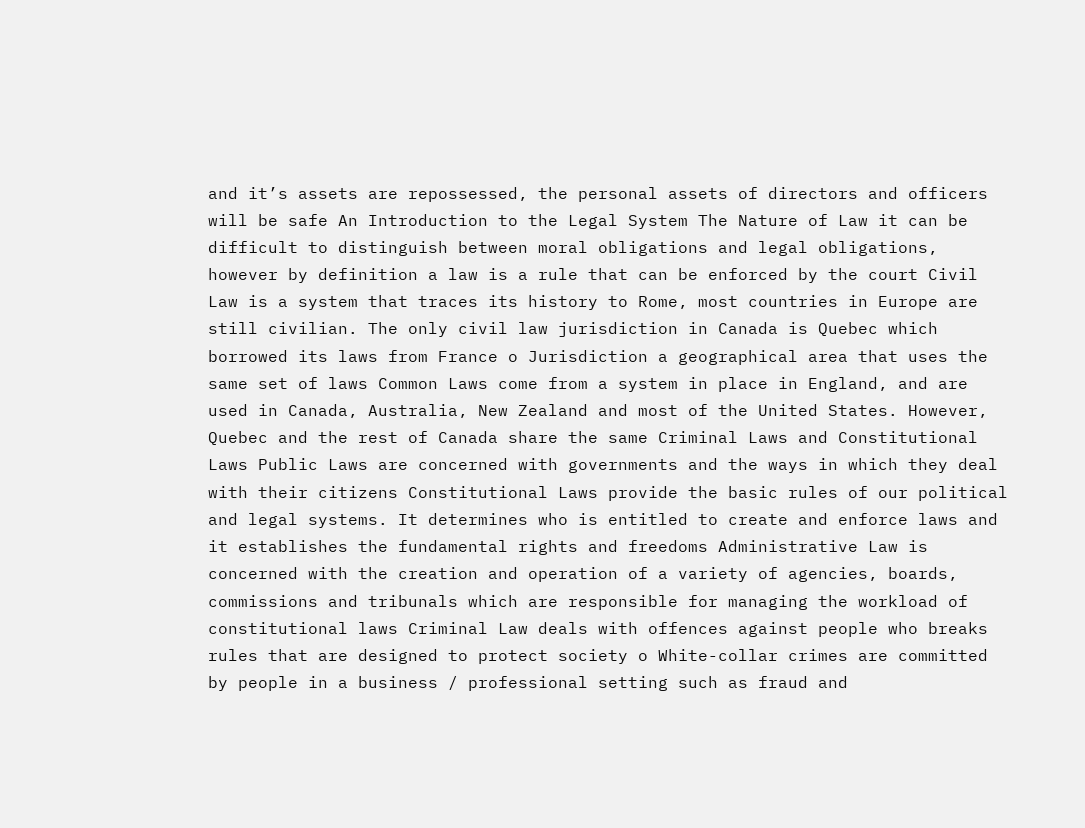and it’s assets are repossessed, the personal assets of directors and officers will be safe An Introduction to the Legal System The Nature of Law it can be difficult to distinguish between moral obligations and legal obligations, however by definition a law is a rule that can be enforced by the court Civil Law is a system that traces its history to Rome, most countries in Europe are still civilian. The only civil law jurisdiction in Canada is Quebec which borrowed its laws from France o Jurisdiction a geographical area that uses the same set of laws Common Laws come from a system in place in England, and are used in Canada, Australia, New Zealand and most of the United States. However, Quebec and the rest of Canada share the same Criminal Laws and Constitutional Laws Public Laws are concerned with governments and the ways in which they deal with their citizens Constitutional Laws provide the basic rules of our political and legal systems. It determines who is entitled to create and enforce laws and it establishes the fundamental rights and freedoms Administrative Law is concerned with the creation and operation of a variety of agencies, boards, commissions and tribunals which are responsible for managing the workload of constitutional laws Criminal Law deals with offences against people who breaks rules that are designed to protect society o White-collar crimes are committed by people in a business / professional setting such as fraud and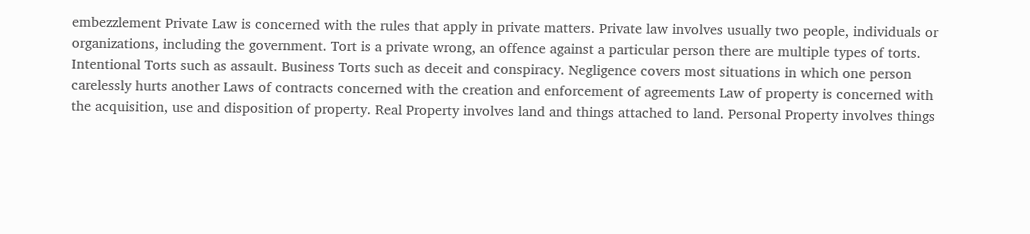embezzlement Private Law is concerned with the rules that apply in private matters. Private law involves usually two people, individuals or organizations, including the government. Tort is a private wrong, an offence against a particular person there are multiple types of torts. Intentional Torts such as assault. Business Torts such as deceit and conspiracy. Negligence covers most situations in which one person carelessly hurts another Laws of contracts concerned with the creation and enforcement of agreements Law of property is concerned with the acquisition, use and disposition of property. Real Property involves land and things attached to land. Personal Property involves things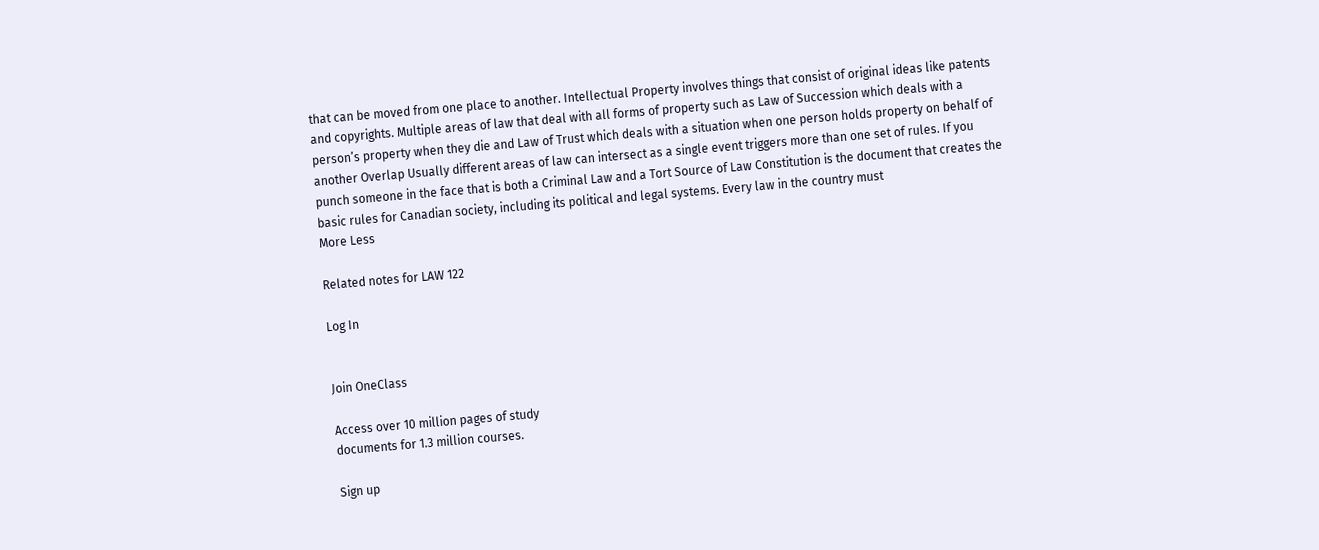that can be moved from one place to another. Intellectual Property involves things that consist of original ideas like patents and copyrights. Multiple areas of law that deal with all forms of property such as Law of Succession which deals with a person’s property when they die and Law of Trust which deals with a situation when one person holds property on behalf of another Overlap Usually different areas of law can intersect as a single event triggers more than one set of rules. If you punch someone in the face that is both a Criminal Law and a Tort Source of Law Constitution is the document that creates the basic rules for Canadian society, including its political and legal systems. Every law in the country must
More Less

Related notes for LAW 122

Log In


Join OneClass

Access over 10 million pages of study
documents for 1.3 million courses.

Sign up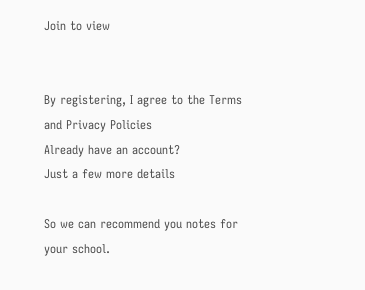Join to view


By registering, I agree to the Terms and Privacy Policies
Already have an account?
Just a few more details

So we can recommend you notes for your school.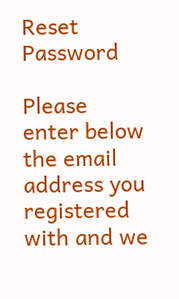Reset Password

Please enter below the email address you registered with and we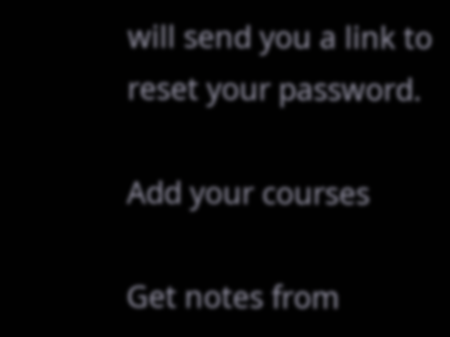will send you a link to reset your password.

Add your courses

Get notes from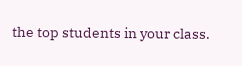the top students in your class.